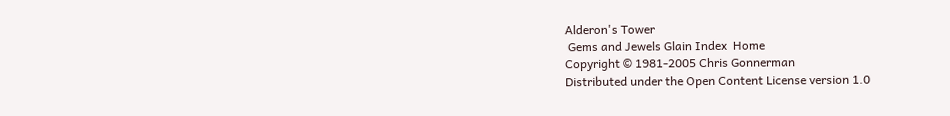Alderon's Tower
 Gems and Jewels Glain Index  Home
Copyright © 1981-2005 Chris Gonnerman
Distributed under the Open Content License version 1.0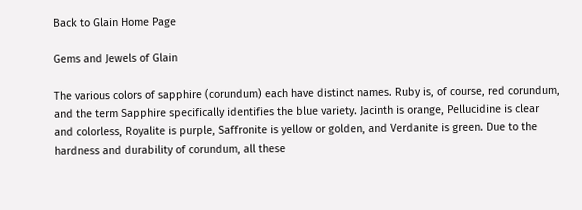Back to Glain Home Page

Gems and Jewels of Glain

The various colors of sapphire (corundum) each have distinct names. Ruby is, of course, red corundum, and the term Sapphire specifically identifies the blue variety. Jacinth is orange, Pellucidine is clear and colorless, Royalite is purple, Saffronite is yellow or golden, and Verdanite is green. Due to the hardness and durability of corundum, all these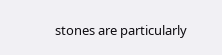stones are particularly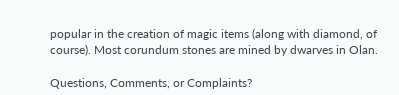popular in the creation of magic items (along with diamond, of course). Most corundum stones are mined by dwarves in Olan.

Questions, Comments, or Complaints?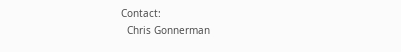Contact:
  Chris Gonnerman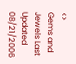<>
Gems and Jewels Last Updated 08/21/2006